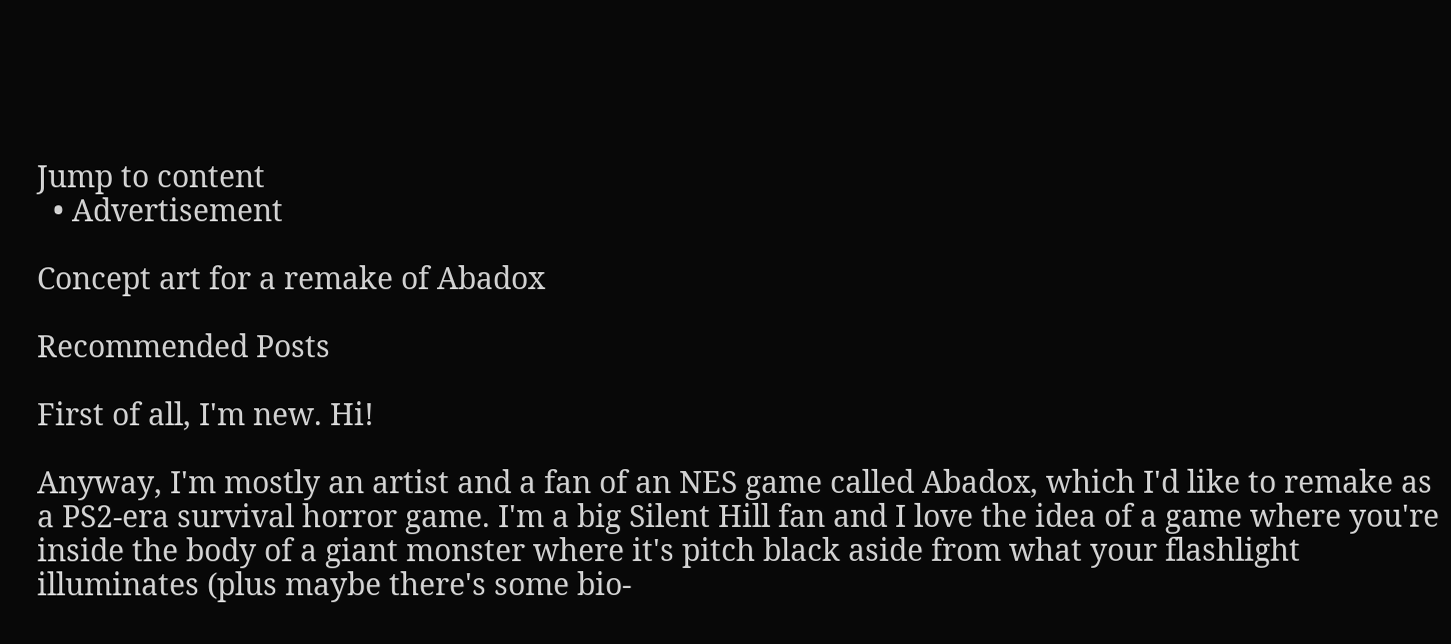Jump to content
  • Advertisement

Concept art for a remake of Abadox

Recommended Posts

First of all, I'm new. Hi!

Anyway, I'm mostly an artist and a fan of an NES game called Abadox, which I'd like to remake as a PS2-era survival horror game. I'm a big Silent Hill fan and I love the idea of a game where you're inside the body of a giant monster where it's pitch black aside from what your flashlight illuminates (plus maybe there's some bio-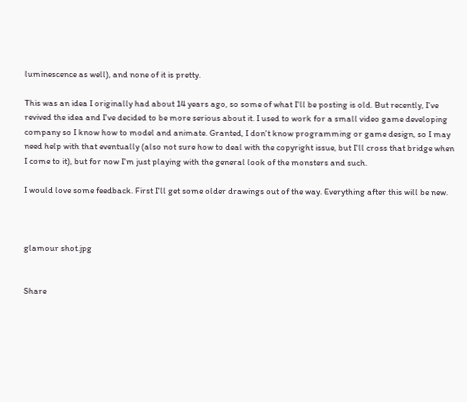luminescence as well), and none of it is pretty.

This was an idea I originally had about 14 years ago, so some of what I'll be posting is old. But recently, I've revived the idea and I've decided to be more serious about it. I used to work for a small video game developing company so I know how to model and animate. Granted, I don't know programming or game design, so I may need help with that eventually (also not sure how to deal with the copyright issue, but I'll cross that bridge when I come to it), but for now I'm just playing with the general look of the monsters and such.

I would love some feedback. First I'll get some older drawings out of the way. Everything after this will be new.



glamour shot.jpg


Share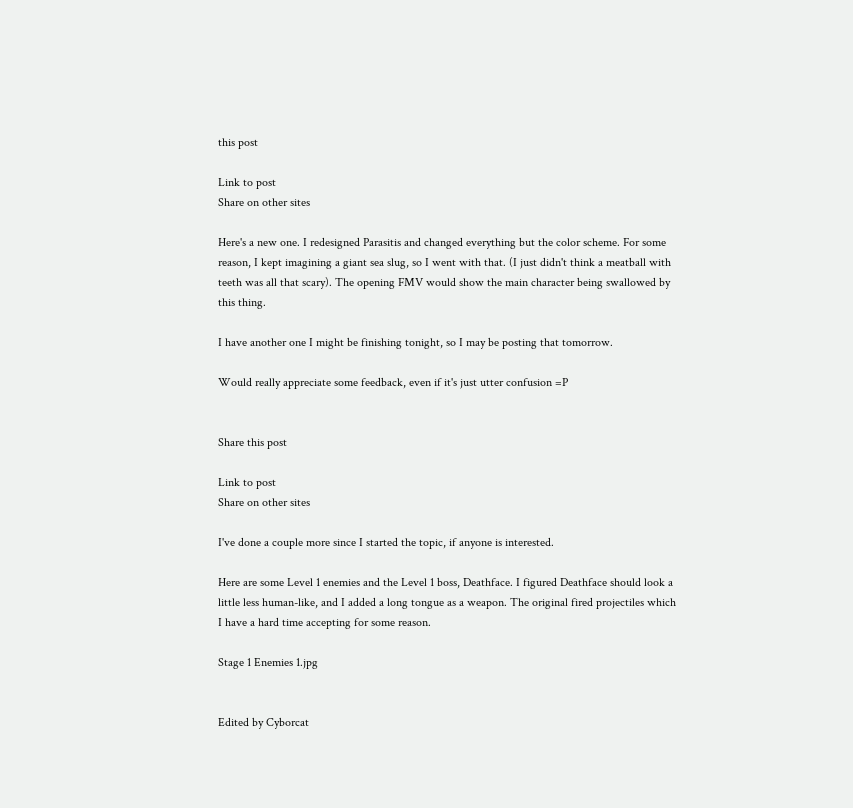this post

Link to post
Share on other sites

Here's a new one. I redesigned Parasitis and changed everything but the color scheme. For some reason, I kept imagining a giant sea slug, so I went with that. (I just didn't think a meatball with teeth was all that scary). The opening FMV would show the main character being swallowed by this thing.

I have another one I might be finishing tonight, so I may be posting that tomorrow.

Would really appreciate some feedback, even if it's just utter confusion =P


Share this post

Link to post
Share on other sites

I've done a couple more since I started the topic, if anyone is interested.

Here are some Level 1 enemies and the Level 1 boss, Deathface. I figured Deathface should look a little less human-like, and I added a long tongue as a weapon. The original fired projectiles which I have a hard time accepting for some reason.

Stage 1 Enemies 1.jpg


Edited by Cyborcat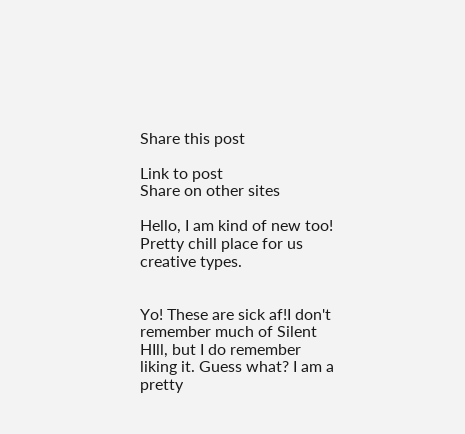Share this post

Link to post
Share on other sites

Hello, I am kind of new too! Pretty chill place for us creative types.


Yo! These are sick af!I don't remember much of Silent HIll, but I do remember liking it. Guess what? I am a pretty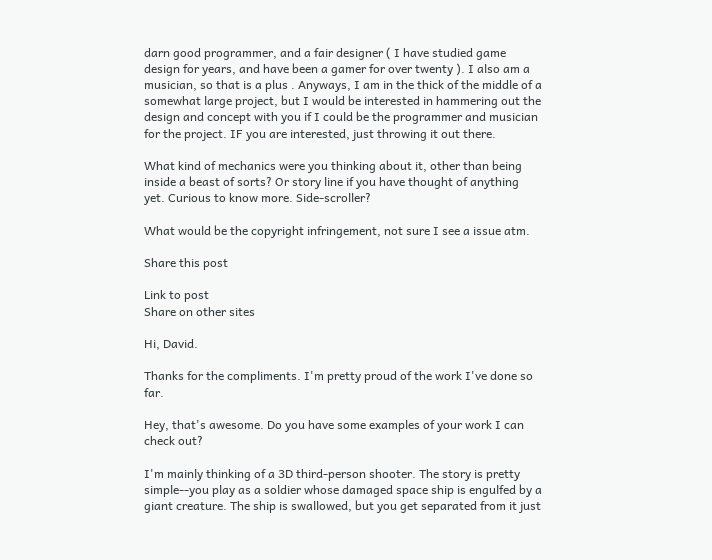darn good programmer, and a fair designer ( I have studied game design for years, and have been a gamer for over twenty ). I also am a musician, so that is a plus . Anyways, I am in the thick of the middle of a somewhat large project, but I would be interested in hammering out the design and concept with you if I could be the programmer and musician for the project. IF you are interested, just throwing it out there.

What kind of mechanics were you thinking about it, other than being inside a beast of sorts? Or story line if you have thought of anything yet. Curious to know more. Side-scroller?

What would be the copyright infringement, not sure I see a issue atm.

Share this post

Link to post
Share on other sites

Hi, David.

Thanks for the compliments. I'm pretty proud of the work I've done so far.

Hey, that's awesome. Do you have some examples of your work I can check out?

I'm mainly thinking of a 3D third-person shooter. The story is pretty simple--you play as a soldier whose damaged space ship is engulfed by a giant creature. The ship is swallowed, but you get separated from it just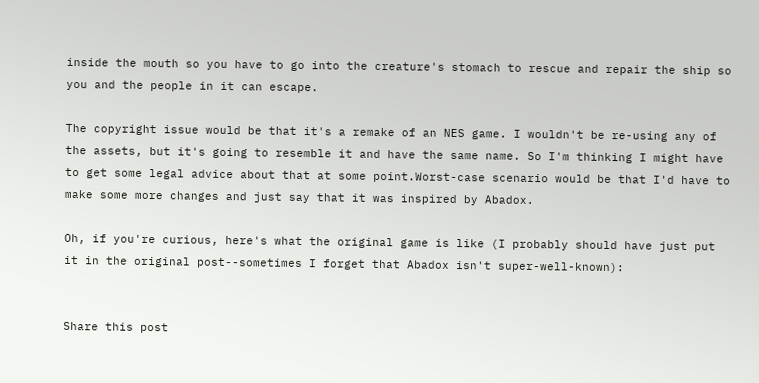inside the mouth so you have to go into the creature's stomach to rescue and repair the ship so you and the people in it can escape.

The copyright issue would be that it's a remake of an NES game. I wouldn't be re-using any of the assets, but it's going to resemble it and have the same name. So I'm thinking I might have to get some legal advice about that at some point.Worst-case scenario would be that I'd have to make some more changes and just say that it was inspired by Abadox.

Oh, if you're curious, here's what the original game is like (I probably should have just put it in the original post--sometimes I forget that Abadox isn't super-well-known):


Share this post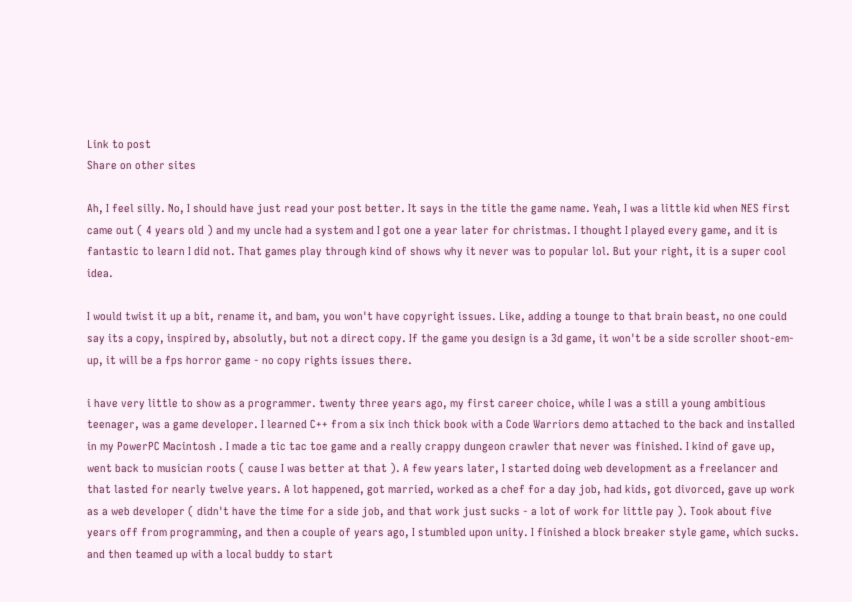Link to post
Share on other sites

Ah, I feel silly. No, I should have just read your post better. It says in the title the game name. Yeah, I was a little kid when NES first came out ( 4 years old ) and my uncle had a system and I got one a year later for christmas. I thought I played every game, and it is fantastic to learn I did not. That games play through kind of shows why it never was to popular lol. But your right, it is a super cool idea.

I would twist it up a bit, rename it, and bam, you won't have copyright issues. Like, adding a tounge to that brain beast, no one could say its a copy, inspired by, absolutly, but not a direct copy. If the game you design is a 3d game, it won't be a side scroller shoot-em-up, it will be a fps horror game - no copy rights issues there.

i have very little to show as a programmer. twenty three years ago, my first career choice, while I was a still a young ambitious teenager, was a game developer. I learned C++ from a six inch thick book with a Code Warriors demo attached to the back and installed in my PowerPC Macintosh . I made a tic tac toe game and a really crappy dungeon crawler that never was finished. I kind of gave up, went back to musician roots ( cause I was better at that ). A few years later, I started doing web development as a freelancer and that lasted for nearly twelve years. A lot happened, got married, worked as a chef for a day job, had kids, got divorced, gave up work as a web developer ( didn't have the time for a side job, and that work just sucks - a lot of work for little pay ). Took about five years off from programming, and then a couple of years ago, I stumbled upon unity. I finished a block breaker style game, which sucks. and then teamed up with a local buddy to start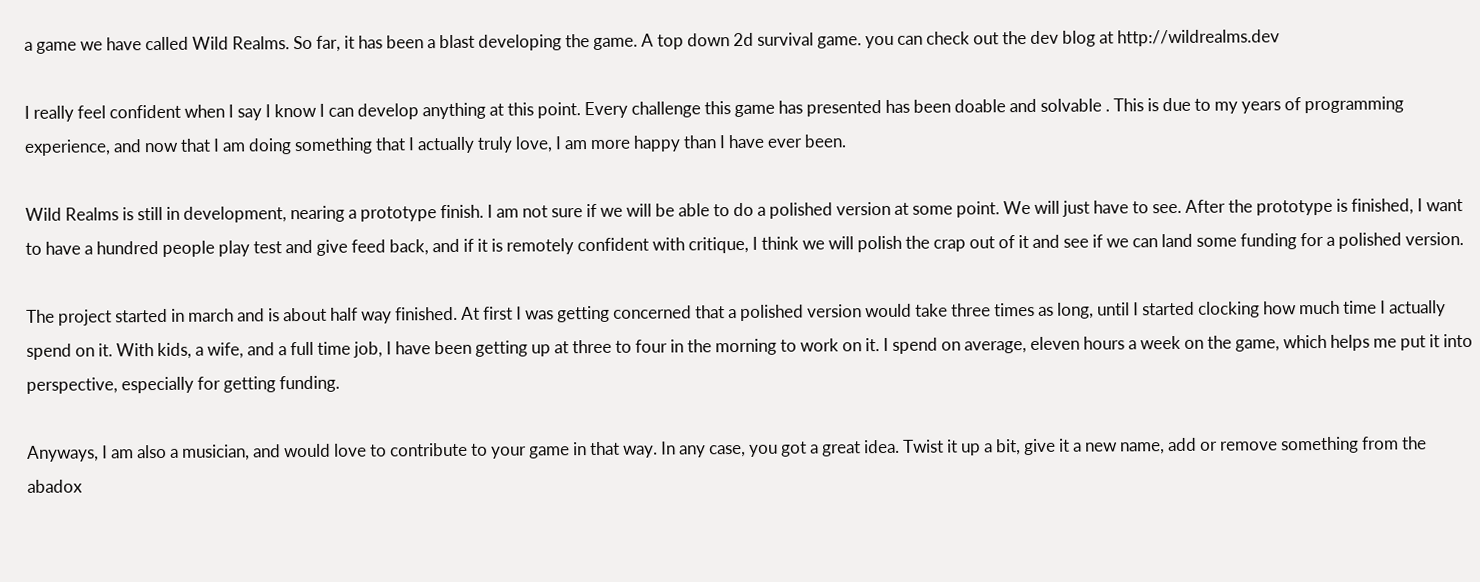a game we have called Wild Realms. So far, it has been a blast developing the game. A top down 2d survival game. you can check out the dev blog at http://wildrealms.dev

I really feel confident when I say I know I can develop anything at this point. Every challenge this game has presented has been doable and solvable . This is due to my years of programming experience, and now that I am doing something that I actually truly love, I am more happy than I have ever been.

Wild Realms is still in development, nearing a prototype finish. I am not sure if we will be able to do a polished version at some point. We will just have to see. After the prototype is finished, I want to have a hundred people play test and give feed back, and if it is remotely confident with critique, I think we will polish the crap out of it and see if we can land some funding for a polished version.

The project started in march and is about half way finished. At first I was getting concerned that a polished version would take three times as long, until I started clocking how much time I actually spend on it. With kids, a wife, and a full time job, I have been getting up at three to four in the morning to work on it. I spend on average, eleven hours a week on the game, which helps me put it into perspective, especially for getting funding.

Anyways, I am also a musician, and would love to contribute to your game in that way. In any case, you got a great idea. Twist it up a bit, give it a new name, add or remove something from the abadox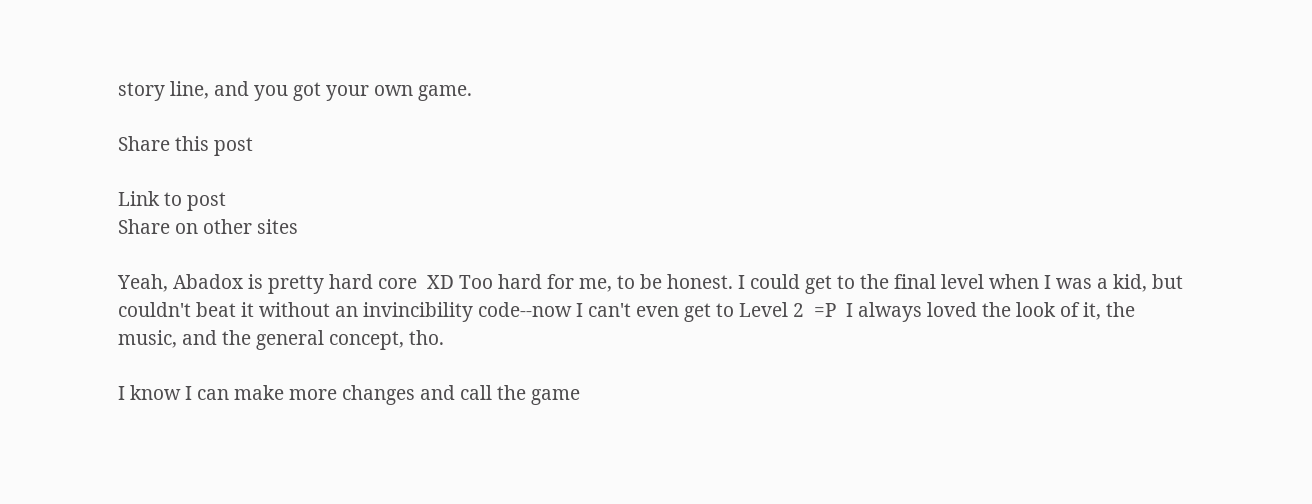story line, and you got your own game.

Share this post

Link to post
Share on other sites

Yeah, Abadox is pretty hard core  XD Too hard for me, to be honest. I could get to the final level when I was a kid, but couldn't beat it without an invincibility code--now I can't even get to Level 2  =P  I always loved the look of it, the music, and the general concept, tho.

I know I can make more changes and call the game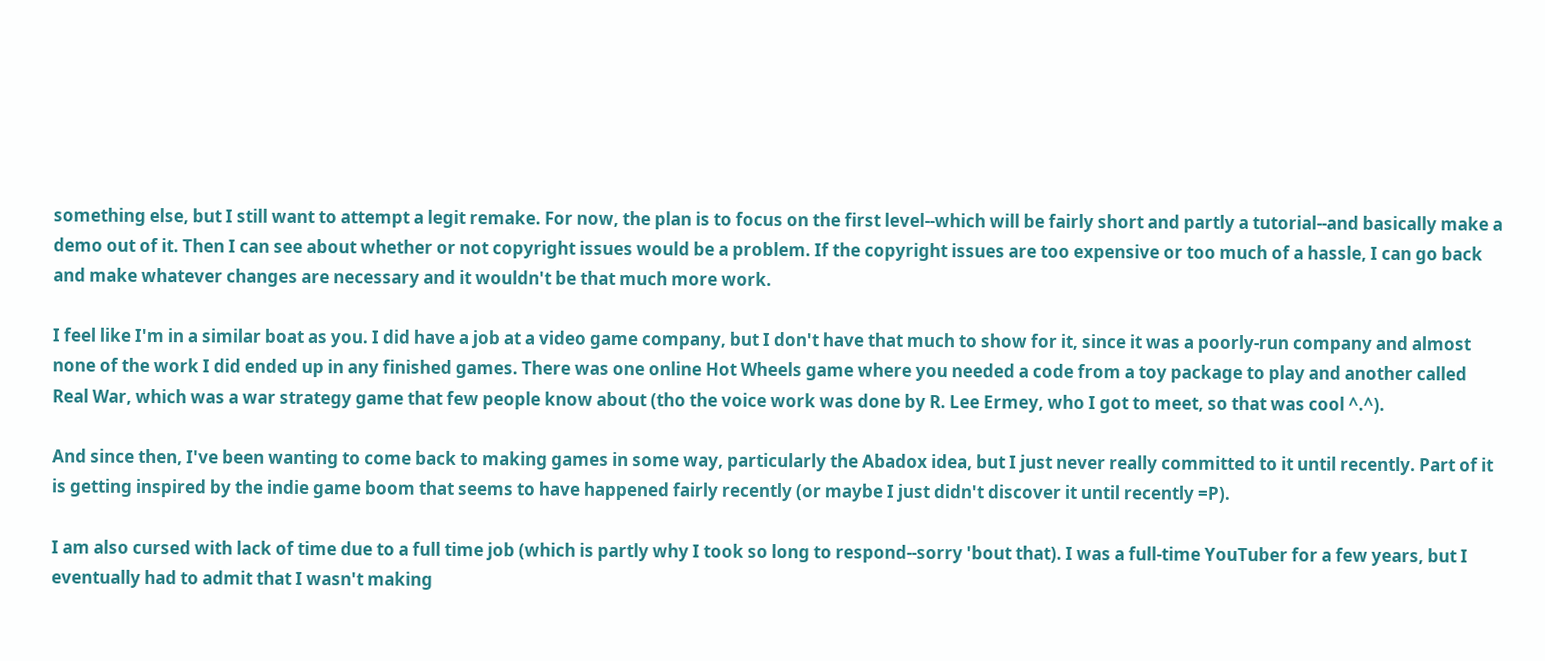something else, but I still want to attempt a legit remake. For now, the plan is to focus on the first level--which will be fairly short and partly a tutorial--and basically make a demo out of it. Then I can see about whether or not copyright issues would be a problem. If the copyright issues are too expensive or too much of a hassle, I can go back and make whatever changes are necessary and it wouldn't be that much more work.

I feel like I'm in a similar boat as you. I did have a job at a video game company, but I don't have that much to show for it, since it was a poorly-run company and almost none of the work I did ended up in any finished games. There was one online Hot Wheels game where you needed a code from a toy package to play and another called Real War, which was a war strategy game that few people know about (tho the voice work was done by R. Lee Ermey, who I got to meet, so that was cool ^.^).

And since then, I've been wanting to come back to making games in some way, particularly the Abadox idea, but I just never really committed to it until recently. Part of it is getting inspired by the indie game boom that seems to have happened fairly recently (or maybe I just didn't discover it until recently =P).

I am also cursed with lack of time due to a full time job (which is partly why I took so long to respond--sorry 'bout that). I was a full-time YouTuber for a few years, but I eventually had to admit that I wasn't making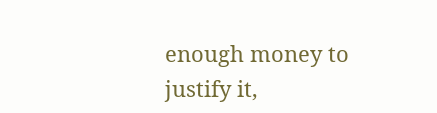enough money to justify it,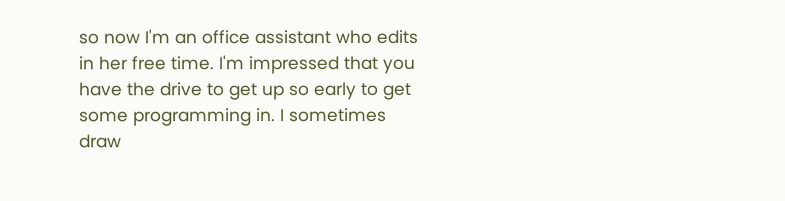so now I'm an office assistant who edits in her free time. I'm impressed that you have the drive to get up so early to get some programming in. I sometimes draw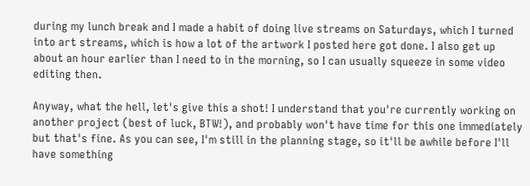during my lunch break and I made a habit of doing live streams on Saturdays, which I turned into art streams, which is how a lot of the artwork I posted here got done. I also get up about an hour earlier than I need to in the morning, so I can usually squeeze in some video editing then.

Anyway, what the hell, let's give this a shot! I understand that you're currently working on another project (best of luck, BTW!), and probably won't have time for this one immediately but that's fine. As you can see, I'm still in the planning stage, so it'll be awhile before I'll have something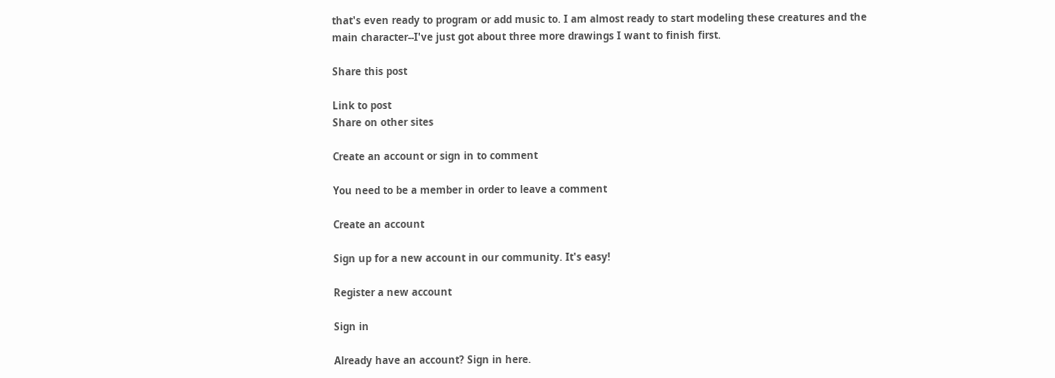that's even ready to program or add music to. I am almost ready to start modeling these creatures and the main character--I've just got about three more drawings I want to finish first.

Share this post

Link to post
Share on other sites

Create an account or sign in to comment

You need to be a member in order to leave a comment

Create an account

Sign up for a new account in our community. It's easy!

Register a new account

Sign in

Already have an account? Sign in here.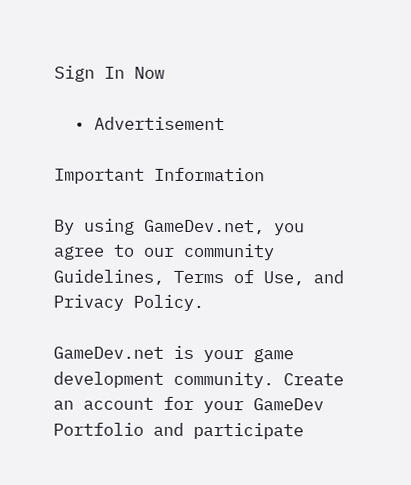Sign In Now

  • Advertisement

Important Information

By using GameDev.net, you agree to our community Guidelines, Terms of Use, and Privacy Policy.

GameDev.net is your game development community. Create an account for your GameDev Portfolio and participate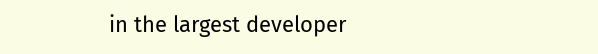in the largest developer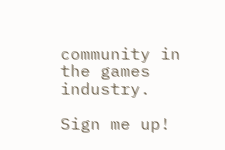community in the games industry.

Sign me up!